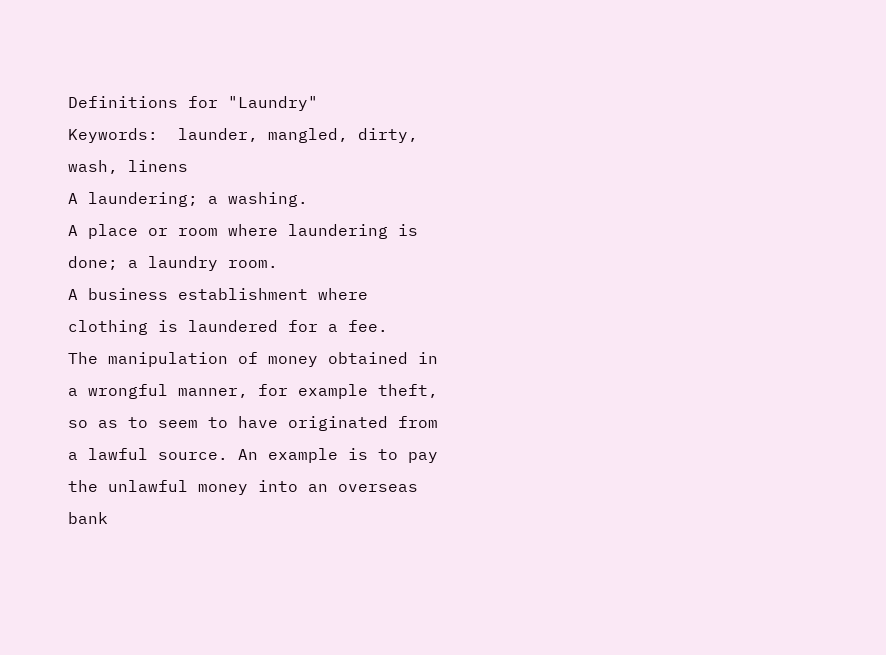Definitions for "Laundry"
Keywords:  launder, mangled, dirty, wash, linens
A laundering; a washing.
A place or room where laundering is done; a laundry room.
A business establishment where clothing is laundered for a fee.
The manipulation of money obtained in a wrongful manner, for example theft, so as to seem to have originated from a lawful source. An example is to pay the unlawful money into an overseas bank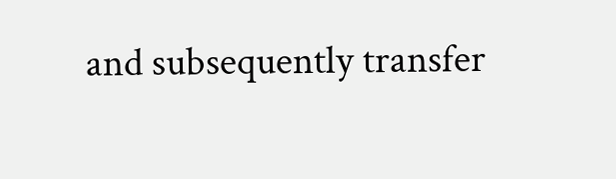and subsequently transfer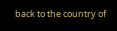back to the country of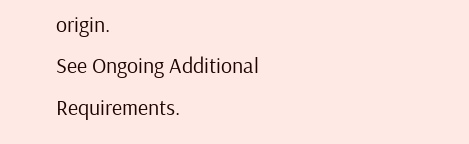origin.
See Ongoing Additional Requirements.